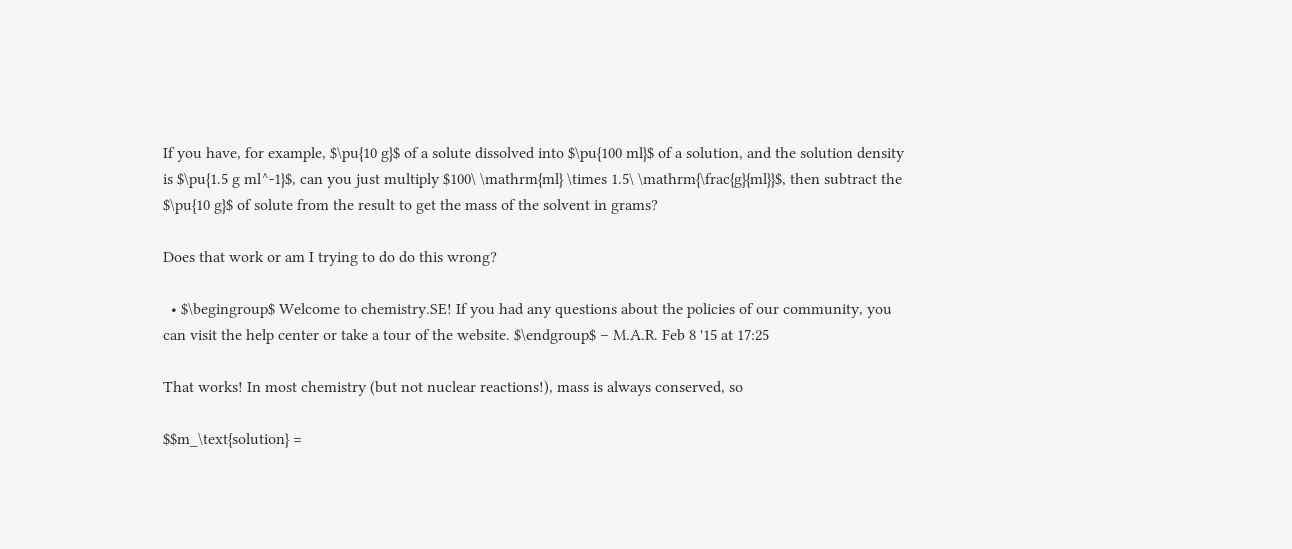If you have, for example, $\pu{10 g}$ of a solute dissolved into $\pu{100 ml}$ of a solution, and the solution density is $\pu{1.5 g ml^-1}$, can you just multiply $100\ \mathrm{ml} \times 1.5\ \mathrm{\frac{g}{ml}}$, then subtract the $\pu{10 g}$ of solute from the result to get the mass of the solvent in grams?

Does that work or am I trying to do do this wrong?

  • $\begingroup$ Welcome to chemistry.SE! If you had any questions about the policies of our community, you can visit the help center or take a tour of the website. $\endgroup$ – M.A.R. Feb 8 '15 at 17:25

That works! In most chemistry (but not nuclear reactions!), mass is always conserved, so

$$m_\text{solution} =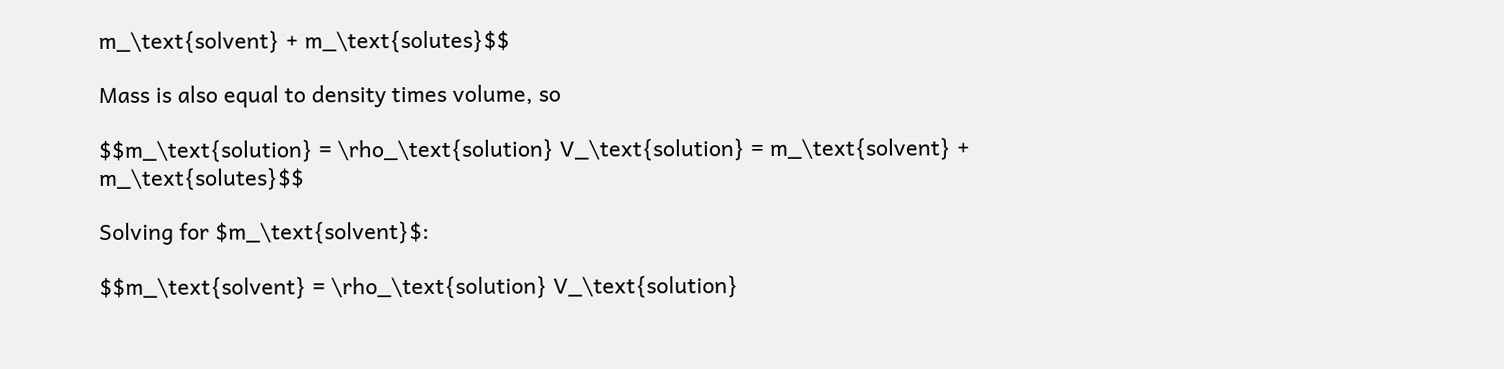m_\text{solvent} + m_\text{solutes}$$

Mass is also equal to density times volume, so

$$m_\text{solution} = \rho_\text{solution} V_\text{solution} = m_\text{solvent} + m_\text{solutes}$$

Solving for $m_\text{solvent}$:

$$m_\text{solvent} = \rho_\text{solution} V_\text{solution}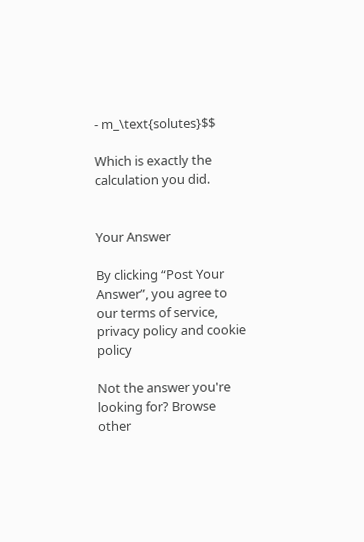- m_\text{solutes}$$

Which is exactly the calculation you did.


Your Answer

By clicking “Post Your Answer”, you agree to our terms of service, privacy policy and cookie policy

Not the answer you're looking for? Browse other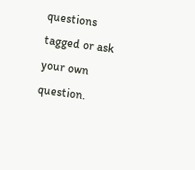questions tagged or ask your own question.